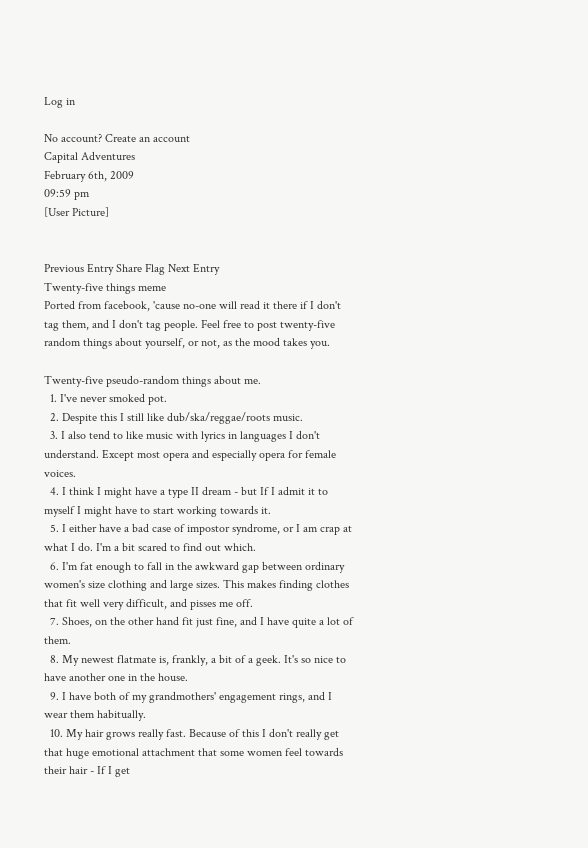Log in

No account? Create an account
Capital Adventures
February 6th, 2009
09:59 pm
[User Picture]


Previous Entry Share Flag Next Entry
Twenty-five things meme
Ported from facebook, 'cause no-one will read it there if I don't tag them, and I don't tag people. Feel free to post twenty-five random things about yourself, or not, as the mood takes you.

Twenty-five pseudo-random things about me.
  1. I've never smoked pot.
  2. Despite this I still like dub/ska/reggae/roots music.
  3. I also tend to like music with lyrics in languages I don't understand. Except most opera and especially opera for female voices.
  4. I think I might have a type II dream - but If I admit it to myself I might have to start working towards it.
  5. I either have a bad case of impostor syndrome, or I am crap at what I do. I'm a bit scared to find out which.
  6. I'm fat enough to fall in the awkward gap between ordinary women's size clothing and large sizes. This makes finding clothes that fit well very difficult, and pisses me off.
  7. Shoes, on the other hand fit just fine, and I have quite a lot of them.
  8. My newest flatmate is, frankly, a bit of a geek. It's so nice to have another one in the house.
  9. I have both of my grandmothers' engagement rings, and I wear them habitually.
  10. My hair grows really fast. Because of this I don't really get that huge emotional attachment that some women feel towards their hair - If I get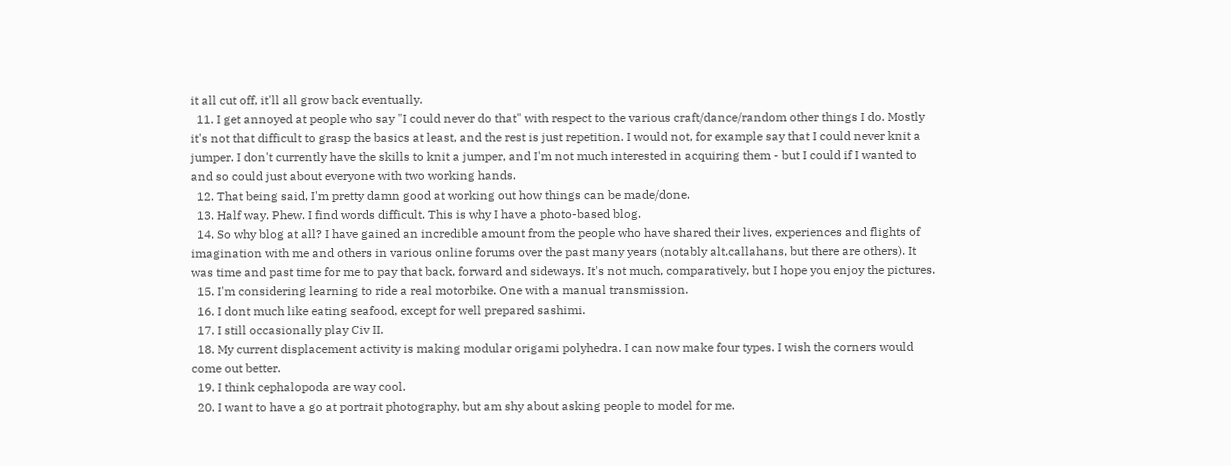it all cut off, it'll all grow back eventually.
  11. I get annoyed at people who say "I could never do that" with respect to the various craft/dance/random other things I do. Mostly it's not that difficult to grasp the basics at least, and the rest is just repetition. I would not, for example say that I could never knit a jumper. I don't currently have the skills to knit a jumper, and I'm not much interested in acquiring them - but I could if I wanted to and so could just about everyone with two working hands.
  12. That being said, I'm pretty damn good at working out how things can be made/done.
  13. Half way. Phew. I find words difficult. This is why I have a photo-based blog.
  14. So why blog at all? I have gained an incredible amount from the people who have shared their lives, experiences and flights of imagination with me and others in various online forums over the past many years (notably alt.callahans, but there are others). It was time and past time for me to pay that back, forward and sideways. It's not much, comparatively, but I hope you enjoy the pictures.
  15. I'm considering learning to ride a real motorbike. One with a manual transmission.
  16. I dont much like eating seafood, except for well prepared sashimi.
  17. I still occasionally play Civ II.
  18. My current displacement activity is making modular origami polyhedra. I can now make four types. I wish the corners would come out better.
  19. I think cephalopoda are way cool.
  20. I want to have a go at portrait photography, but am shy about asking people to model for me.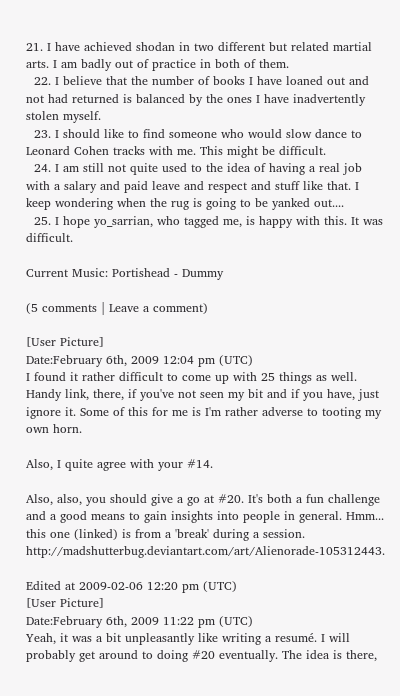21. I have achieved shodan in two different but related martial arts. I am badly out of practice in both of them.
  22. I believe that the number of books I have loaned out and not had returned is balanced by the ones I have inadvertently stolen myself.
  23. I should like to find someone who would slow dance to Leonard Cohen tracks with me. This might be difficult.
  24. I am still not quite used to the idea of having a real job with a salary and paid leave and respect and stuff like that. I keep wondering when the rug is going to be yanked out....
  25. I hope yo_sarrian, who tagged me, is happy with this. It was difficult.

Current Music: Portishead - Dummy

(5 comments | Leave a comment)

[User Picture]
Date:February 6th, 2009 12:04 pm (UTC)
I found it rather difficult to come up with 25 things as well. Handy link, there, if you've not seen my bit and if you have, just ignore it. Some of this for me is I'm rather adverse to tooting my own horn.

Also, I quite agree with your #14.

Also, also, you should give a go at #20. It's both a fun challenge and a good means to gain insights into people in general. Hmm... this one (linked) is from a 'break' during a session. http://madshutterbug.deviantart.com/art/Alienorade-105312443.

Edited at 2009-02-06 12:20 pm (UTC)
[User Picture]
Date:February 6th, 2009 11:22 pm (UTC)
Yeah, it was a bit unpleasantly like writing a resumé. I will probably get around to doing #20 eventually. The idea is there,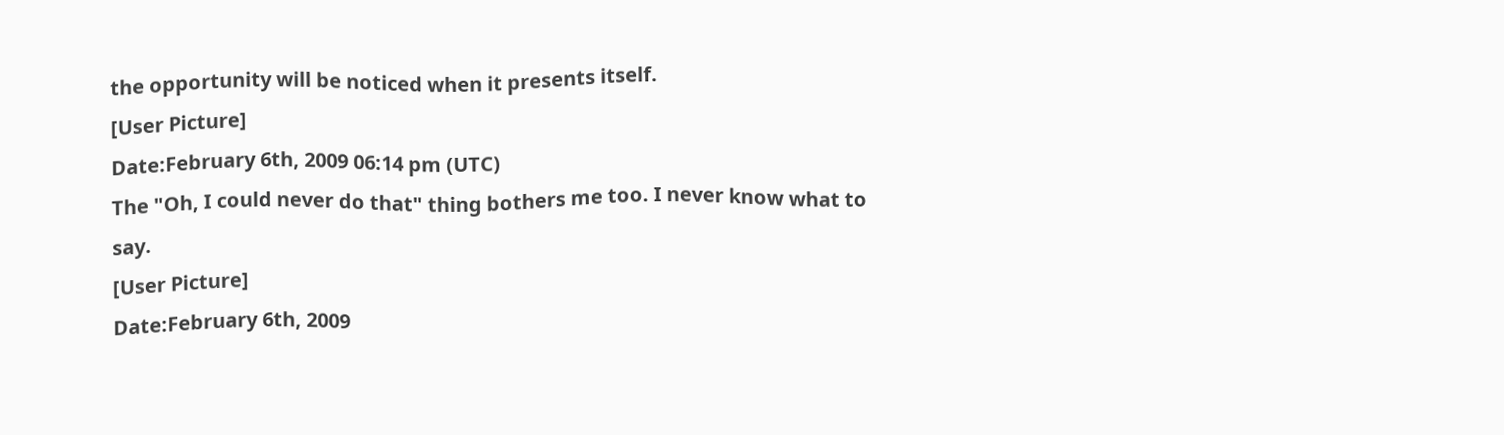the opportunity will be noticed when it presents itself.
[User Picture]
Date:February 6th, 2009 06:14 pm (UTC)
The "Oh, I could never do that" thing bothers me too. I never know what to say.
[User Picture]
Date:February 6th, 2009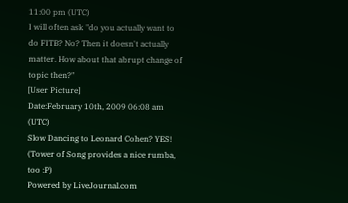11:00 pm (UTC)
I will often ask "do you actually want to do FITB? No? Then it doesn't actually matter. How about that abrupt change of topic then?"
[User Picture]
Date:February 10th, 2009 06:08 am (UTC)
Slow Dancing to Leonard Cohen? YES! (Tower of Song provides a nice rumba, too :P)
Powered by LiveJournal.com